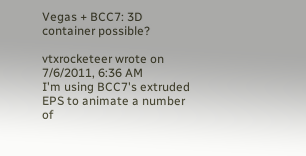Vegas + BCC7: 3D container possible?

vtxrocketeer wrote on 7/6/2011, 6:36 AM
I'm using BCC7's extruded EPS to animate a number of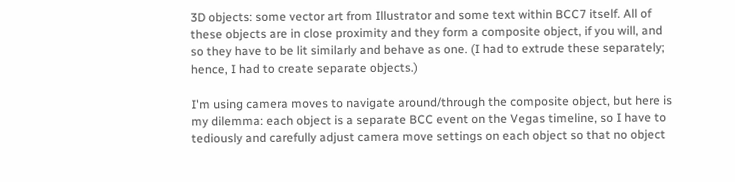3D objects: some vector art from Illustrator and some text within BCC7 itself. All of these objects are in close proximity and they form a composite object, if you will, and so they have to be lit similarly and behave as one. (I had to extrude these separately; hence, I had to create separate objects.)

I'm using camera moves to navigate around/through the composite object, but here is my dilemma: each object is a separate BCC event on the Vegas timeline, so I have to tediously and carefully adjust camera move settings on each object so that no object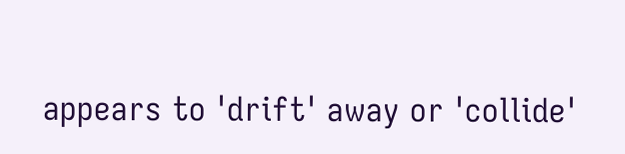appears to 'drift' away or 'collide'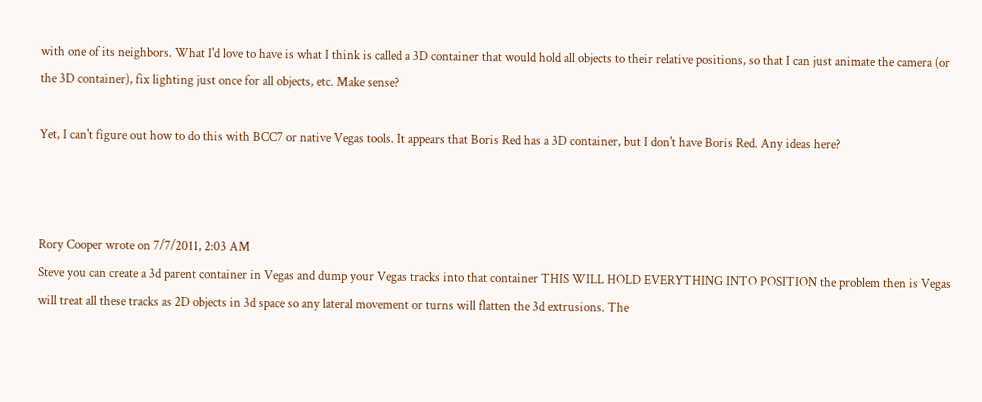with one of its neighbors. What I'd love to have is what I think is called a 3D container that would hold all objects to their relative positions, so that I can just animate the camera (or the 3D container), fix lighting just once for all objects, etc. Make sense?

Yet, I can't figure out how to do this with BCC7 or native Vegas tools. It appears that Boris Red has a 3D container, but I don't have Boris Red. Any ideas here?



Rory Cooper wrote on 7/7/2011, 2:03 AM
Steve you can create a 3d parent container in Vegas and dump your Vegas tracks into that container THIS WILL HOLD EVERYTHING INTO POSITION the problem then is Vegas will treat all these tracks as 2D objects in 3d space so any lateral movement or turns will flatten the 3d extrusions. The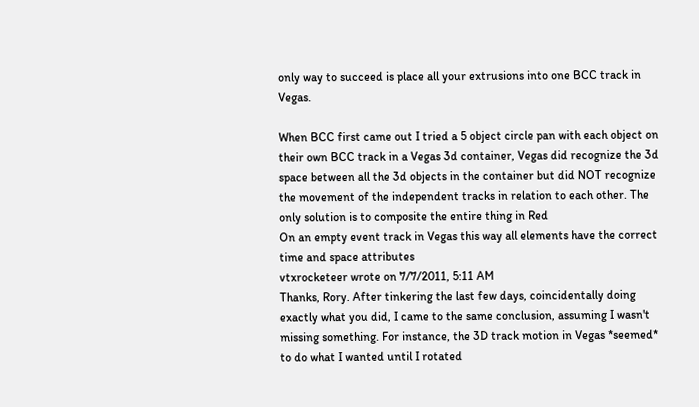only way to succeed is place all your extrusions into one BCC track in Vegas.

When BCC first came out I tried a 5 object circle pan with each object on their own BCC track in a Vegas 3d container, Vegas did recognize the 3d space between all the 3d objects in the container but did NOT recognize the movement of the independent tracks in relation to each other. The only solution is to composite the entire thing in Red
On an empty event track in Vegas this way all elements have the correct time and space attributes
vtxrocketeer wrote on 7/7/2011, 5:11 AM
Thanks, Rory. After tinkering the last few days, coincidentally doing exactly what you did, I came to the same conclusion, assuming I wasn't missing something. For instance, the 3D track motion in Vegas *seemed* to do what I wanted until I rotated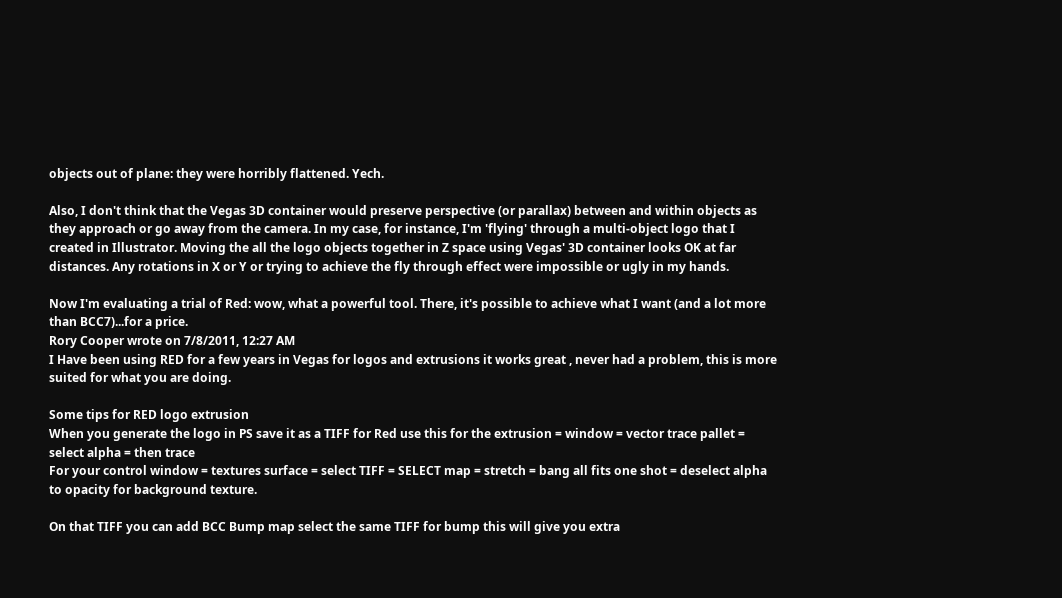objects out of plane: they were horribly flattened. Yech.

Also, I don't think that the Vegas 3D container would preserve perspective (or parallax) between and within objects as they approach or go away from the camera. In my case, for instance, I'm 'flying' through a multi-object logo that I created in Illustrator. Moving the all the logo objects together in Z space using Vegas' 3D container looks OK at far distances. Any rotations in X or Y or trying to achieve the fly through effect were impossible or ugly in my hands.

Now I'm evaluating a trial of Red: wow, what a powerful tool. There, it's possible to achieve what I want (and a lot more than BCC7)...for a price.
Rory Cooper wrote on 7/8/2011, 12:27 AM
I Have been using RED for a few years in Vegas for logos and extrusions it works great , never had a problem, this is more suited for what you are doing.

Some tips for RED logo extrusion
When you generate the logo in PS save it as a TIFF for Red use this for the extrusion = window = vector trace pallet = select alpha = then trace
For your control window = textures surface = select TIFF = SELECT map = stretch = bang all fits one shot = deselect alpha to opacity for background texture.

On that TIFF you can add BCC Bump map select the same TIFF for bump this will give you extra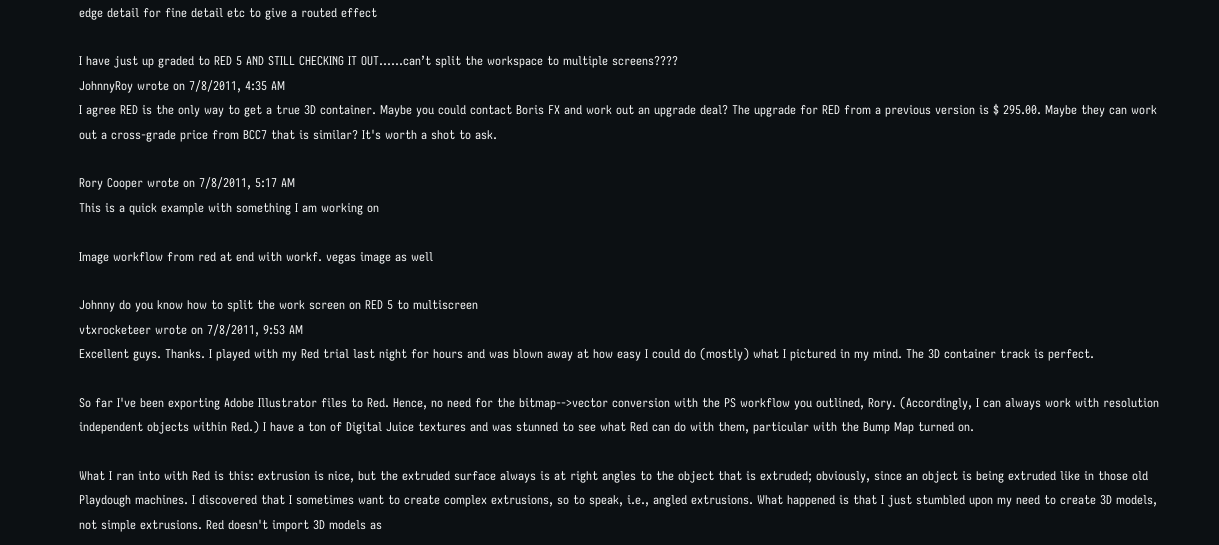edge detail for fine detail etc to give a routed effect

I have just up graded to RED 5 AND STILL CHECKING IT OUT……can’t split the workspace to multiple screens????
JohnnyRoy wrote on 7/8/2011, 4:35 AM
I agree RED is the only way to get a true 3D container. Maybe you could contact Boris FX and work out an upgrade deal? The upgrade for RED from a previous version is $ 295.00. Maybe they can work out a cross-grade price from BCC7 that is similar? It's worth a shot to ask.

Rory Cooper wrote on 7/8/2011, 5:17 AM
This is a quick example with something I am working on

Image workflow from red at end with workf. vegas image as well

Johnny do you know how to split the work screen on RED 5 to multiscreen
vtxrocketeer wrote on 7/8/2011, 9:53 AM
Excellent guys. Thanks. I played with my Red trial last night for hours and was blown away at how easy I could do (mostly) what I pictured in my mind. The 3D container track is perfect.

So far I've been exporting Adobe Illustrator files to Red. Hence, no need for the bitmap-->vector conversion with the PS workflow you outlined, Rory. (Accordingly, I can always work with resolution independent objects within Red.) I have a ton of Digital Juice textures and was stunned to see what Red can do with them, particular with the Bump Map turned on.

What I ran into with Red is this: extrusion is nice, but the extruded surface always is at right angles to the object that is extruded; obviously, since an object is being extruded like in those old Playdough machines. I discovered that I sometimes want to create complex extrusions, so to speak, i.e., angled extrusions. What happened is that I just stumbled upon my need to create 3D models, not simple extrusions. Red doesn't import 3D models as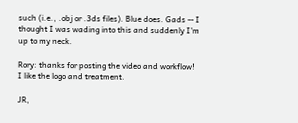such (i.e., .obj or .3ds files). Blue does. Gads -- I thought I was wading into this and suddenly I'm up to my neck.

Rory: thanks for posting the video and workflow! I like the logo and treatment.

JR,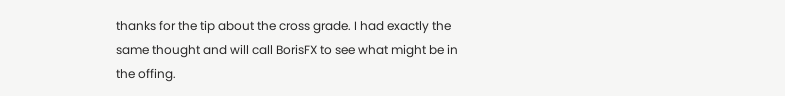thanks for the tip about the cross grade. I had exactly the same thought and will call BorisFX to see what might be in the offing.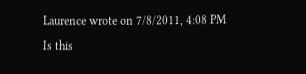Laurence wrote on 7/8/2011, 4:08 PM
Is this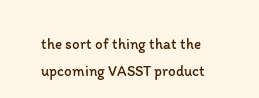the sort of thing that the upcoming VASST product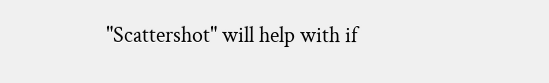"Scattershot" will help with if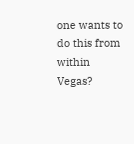one wants to do this from within Vegas?